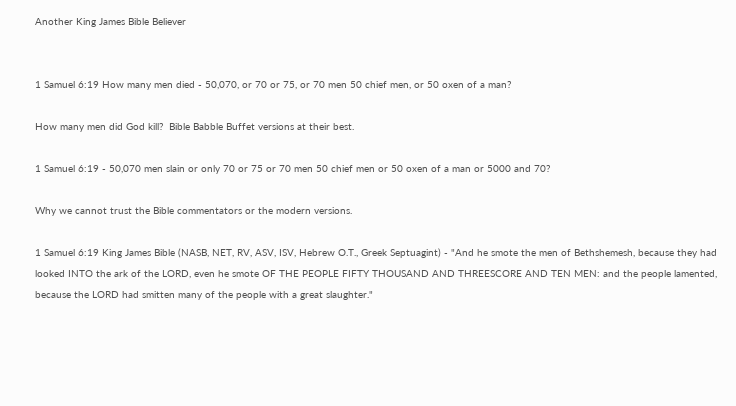Another King James Bible Believer


1 Samuel 6:19 How many men died - 50,070, or 70 or 75, or 70 men 50 chief men, or 50 oxen of a man?

How many men did God kill?  Bible Babble Buffet versions at their best.

1 Samuel 6:19 - 50,070 men slain or only 70 or 75 or 70 men 50 chief men or 50 oxen of a man or 5000 and 70?

Why we cannot trust the Bible commentators or the modern versions.

1 Samuel 6:19 King James Bible (NASB, NET, RV, ASV, ISV, Hebrew O.T., Greek Septuagint) - "And he smote the men of Bethshemesh, because they had looked INTO the ark of the LORD, even he smote OF THE PEOPLE FIFTY THOUSAND AND THREESCORE AND TEN MEN: and the people lamented, because the LORD had smitten many of the people with a great slaughter."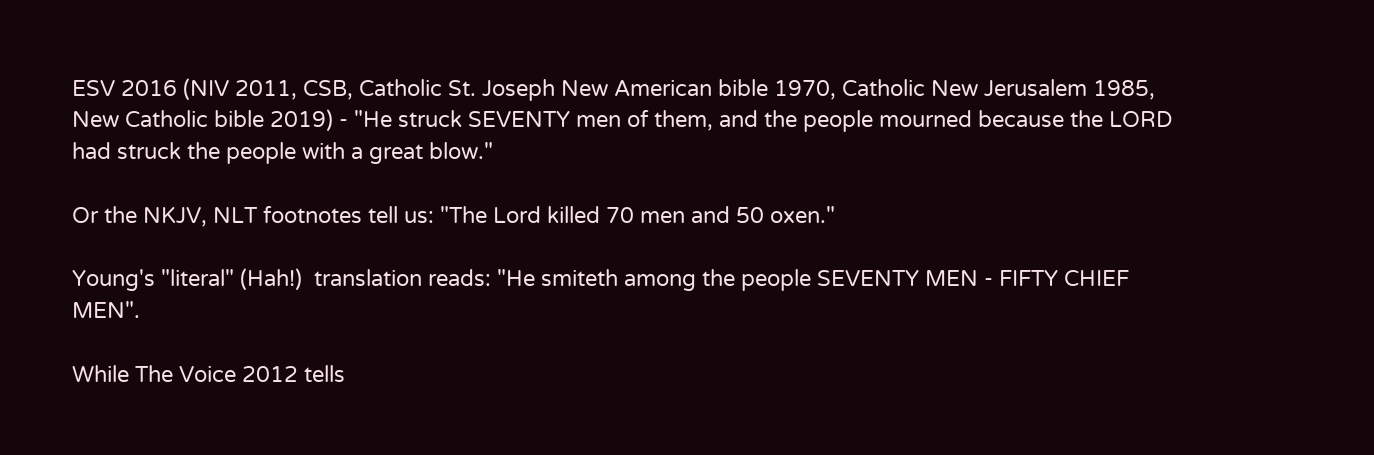ESV 2016 (NIV 2011, CSB, Catholic St. Joseph New American bible 1970, Catholic New Jerusalem 1985, New Catholic bible 2019) - "He struck SEVENTY men of them, and the people mourned because the LORD had struck the people with a great blow."

Or the NKJV, NLT footnotes tell us: "The Lord killed 70 men and 50 oxen."

Young's "literal" (Hah!)  translation reads: "He smiteth among the people SEVENTY MEN - FIFTY CHIEF MEN".

While The Voice 2012 tells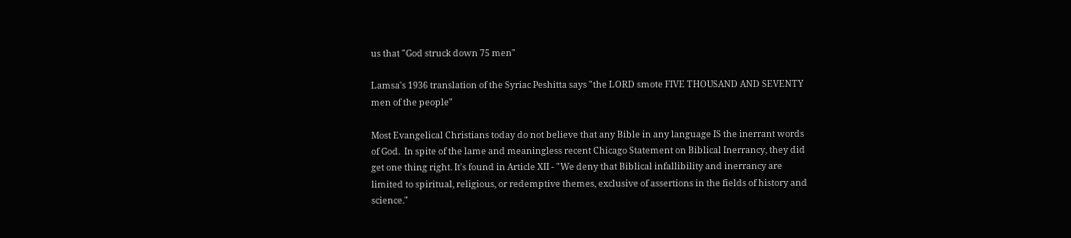us that "God struck down 75 men"

Lamsa's 1936 translation of the Syriac Peshitta says "the LORD smote FIVE THOUSAND AND SEVENTY men of the people"

Most Evangelical Christians today do not believe that any Bible in any language IS the inerrant words of God.  In spite of the lame and meaningless recent Chicago Statement on Biblical Inerrancy, they did get one thing right. It's found in Article XII - "We deny that Biblical infallibility and inerrancy are limited to spiritual, religious, or redemptive themes, exclusive of assertions in the fields of history and science."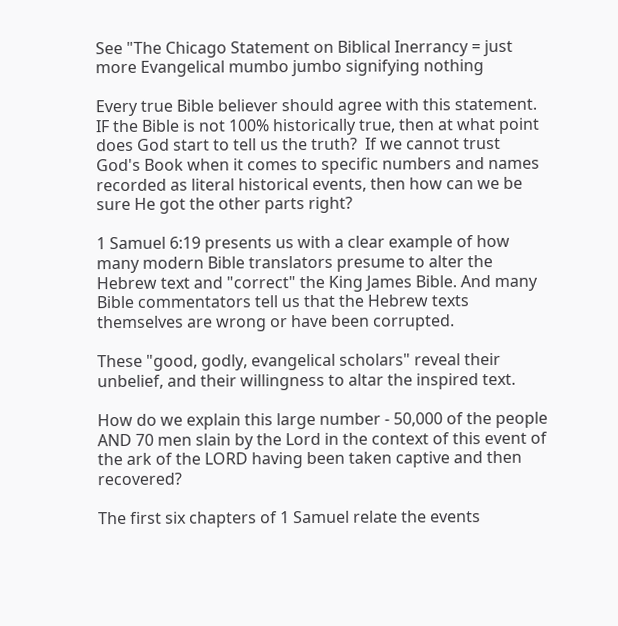See "The Chicago Statement on Biblical Inerrancy = just more Evangelical mumbo jumbo signifying nothing

Every true Bible believer should agree with this statement.  IF the Bible is not 100% historically true, then at what point does God start to tell us the truth?  If we cannot trust God's Book when it comes to specific numbers and names recorded as literal historical events, then how can we be sure He got the other parts right?

1 Samuel 6:19 presents us with a clear example of how many modern Bible translators presume to alter the Hebrew text and "correct" the King James Bible. And many Bible commentators tell us that the Hebrew texts themselves are wrong or have been corrupted.

These "good, godly, evangelical scholars" reveal their unbelief, and their willingness to altar the inspired text.

How do we explain this large number - 50,000 of the people AND 70 men slain by the Lord in the context of this event of the ark of the LORD having been taken captive and then recovered?

The first six chapters of 1 Samuel relate the events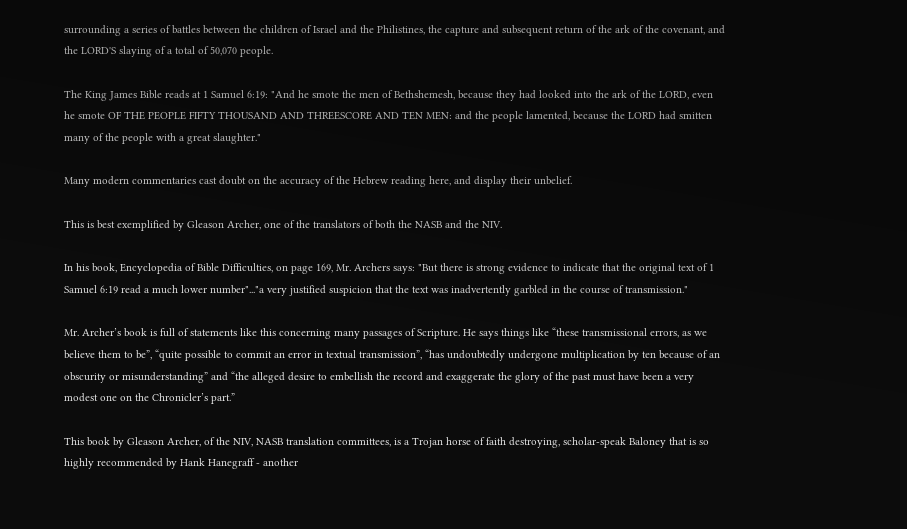surrounding a series of battles between the children of Israel and the Philistines, the capture and subsequent return of the ark of the covenant, and the LORD'S slaying of a total of 50,070 people.

The King James Bible reads at 1 Samuel 6:19: "And he smote the men of Bethshemesh, because they had looked into the ark of the LORD, even he smote OF THE PEOPLE FIFTY THOUSAND AND THREESCORE AND TEN MEN: and the people lamented, because the LORD had smitten many of the people with a great slaughter."

Many modern commentaries cast doubt on the accuracy of the Hebrew reading here, and display their unbelief.

This is best exemplified by Gleason Archer, one of the translators of both the NASB and the NIV.

In his book, Encyclopedia of Bible Difficulties, on page 169, Mr. Archers says: "But there is strong evidence to indicate that the original text of 1 Samuel 6:19 read a much lower number"..."a very justified suspicion that the text was inadvertently garbled in the course of transmission."

Mr. Archer’s book is full of statements like this concerning many passages of Scripture. He says things like “these transmissional errors, as we believe them to be”, “quite possible to commit an error in textual transmission”, “has undoubtedly undergone multiplication by ten because of an obscurity or misunderstanding” and “the alleged desire to embellish the record and exaggerate the glory of the past must have been a very modest one on the Chronicler’s part.”

This book by Gleason Archer, of the NIV, NASB translation committees, is a Trojan horse of faith destroying, scholar-speak Baloney that is so highly recommended by Hank Hanegraff - another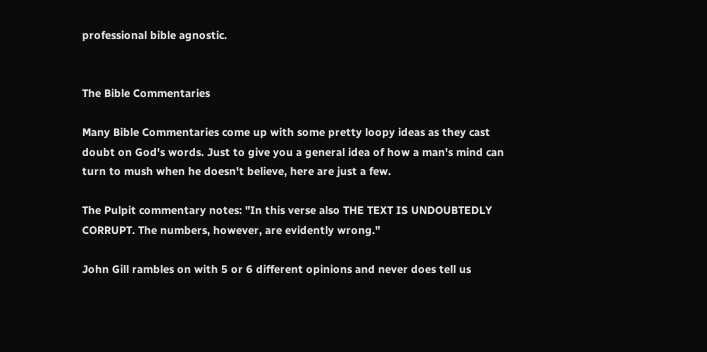professional bible agnostic.


The Bible Commentaries

Many Bible Commentaries come up with some pretty loopy ideas as they cast doubt on God's words. Just to give you a general idea of how a man's mind can turn to mush when he doesn't believe, here are just a few.

The Pulpit commentary notes: "In this verse also THE TEXT IS UNDOUBTEDLY CORRUPT. The numbers, however, are evidently wrong."

John Gill rambles on with 5 or 6 different opinions and never does tell us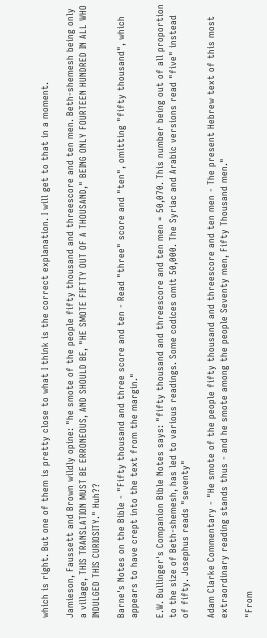which is right. But one of them is pretty close to what I think is the correct explanation. I will get to that in a moment.

Jamieson, Faussett and Brown wildly opine: "he smote of the people fifty thousand and threescore and ten men. Beth-shemesh being only a village, THIS TRANSLATION MUST BE ERRONEOUS, AND SHOULD BE, "HE SMOTE FIFTTY OUT OF A THOUSAND," BEING ONLY FOURTEEN HUNDRED IN ALL WHO INDULGED THIS CURIOSITY." Huh??

Barne's Notes on the Bible - "Fifty thousand and three score and ten - Read "three" score and "ten", omitting "fifty thousand", which appears to have crept into the text from the margin."

E.W. Bullinger's Companion Bible Notes says: "fifty thousand and threescore and ten men = 50,070. This number being out of all proportion to the size of Beth-shemesh, has led to various readings. Some codices omit 50,000. The Syriac and Arabic versions read "five" instead of fifty. Josephus reads "seventy"

Adam Clarke Commentary - "He smote of the people fifty thousand and threescore and ten men - The present Hebrew text of this most extraordinary reading stands thus - and he smote among the people Seventy men, Fifty Thousand men."

"From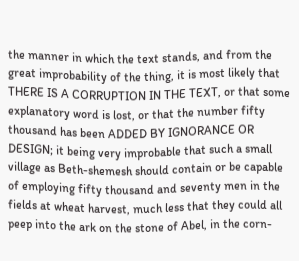the manner in which the text stands, and from the great improbability of the thing, it is most likely that THERE IS A CORRUPTION IN THE TEXT, or that some explanatory word is lost, or that the number fifty thousand has been ADDED BY IGNORANCE OR DESIGN; it being very improbable that such a small village as Beth-shemesh should contain or be capable of employing fifty thousand and seventy men in the fields at wheat harvest, much less that they could all peep into the ark on the stone of Abel, in the corn-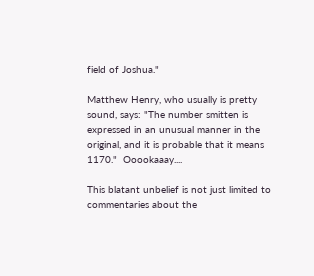field of Joshua."

Matthew Henry, who usually is pretty sound, says: "The number smitten is expressed in an unusual manner in the original, and it is probable that it means 1170."  Ooookaaay....

This blatant unbelief is not just limited to commentaries about the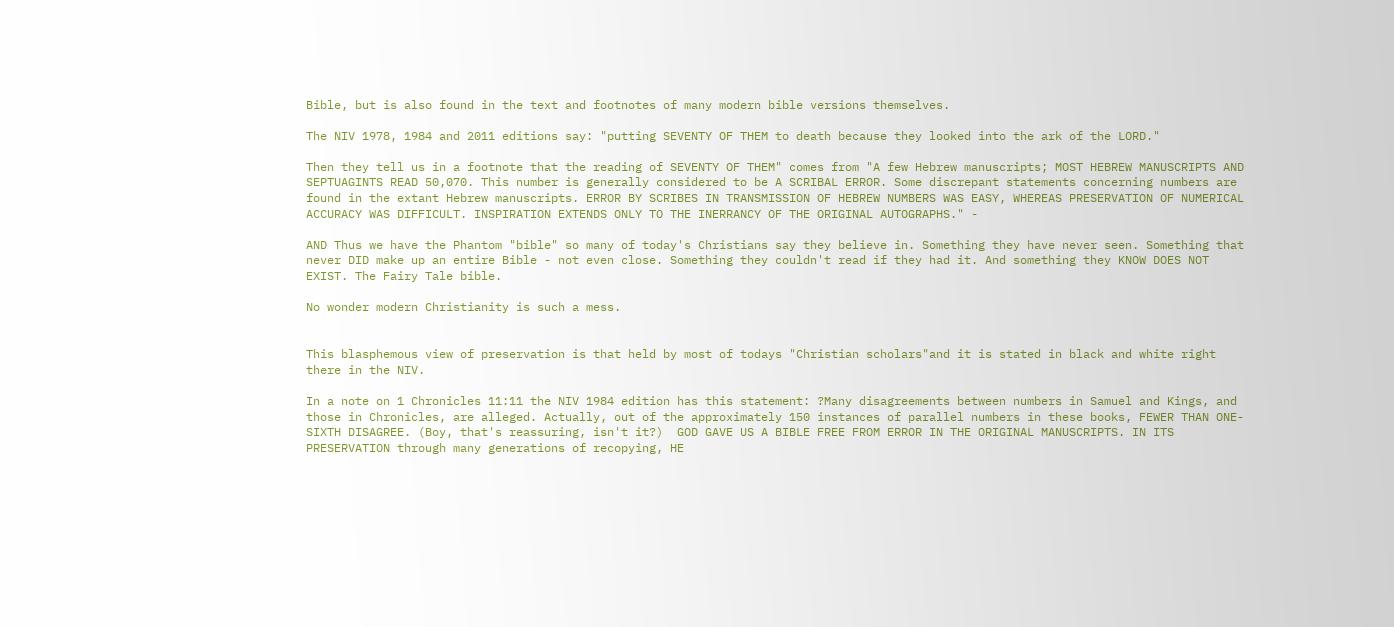Bible, but is also found in the text and footnotes of many modern bible versions themselves.

The NIV 1978, 1984 and 2011 editions say: "putting SEVENTY OF THEM to death because they looked into the ark of the LORD."

Then they tell us in a footnote that the reading of SEVENTY OF THEM" comes from "A few Hebrew manuscripts; MOST HEBREW MANUSCRIPTS AND SEPTUAGINTS READ 50,070. This number is generally considered to be A SCRIBAL ERROR. Some discrepant statements concerning numbers are found in the extant Hebrew manuscripts. ERROR BY SCRIBES IN TRANSMISSION OF HEBREW NUMBERS WAS EASY, WHEREAS PRESERVATION OF NUMERICAL ACCURACY WAS DIFFICULT. INSPIRATION EXTENDS ONLY TO THE INERRANCY OF THE ORIGINAL AUTOGRAPHS." -

AND Thus we have the Phantom "bible" so many of today's Christians say they believe in. Something they have never seen. Something that never DID make up an entire Bible - not even close. Something they couldn't read if they had it. And something they KNOW DOES NOT EXIST. The Fairy Tale bible.

No wonder modern Christianity is such a mess.


This blasphemous view of preservation is that held by most of todays "Christian scholars"and it is stated in black and white right there in the NIV.

In a note on 1 Chronicles 11:11 the NIV 1984 edition has this statement: ?Many disagreements between numbers in Samuel and Kings, and those in Chronicles, are alleged. Actually, out of the approximately 150 instances of parallel numbers in these books, FEWER THAN ONE-SIXTH DISAGREE. (Boy, that's reassuring, isn't it?)  GOD GAVE US A BIBLE FREE FROM ERROR IN THE ORIGINAL MANUSCRIPTS. IN ITS PRESERVATION through many generations of recopying, HE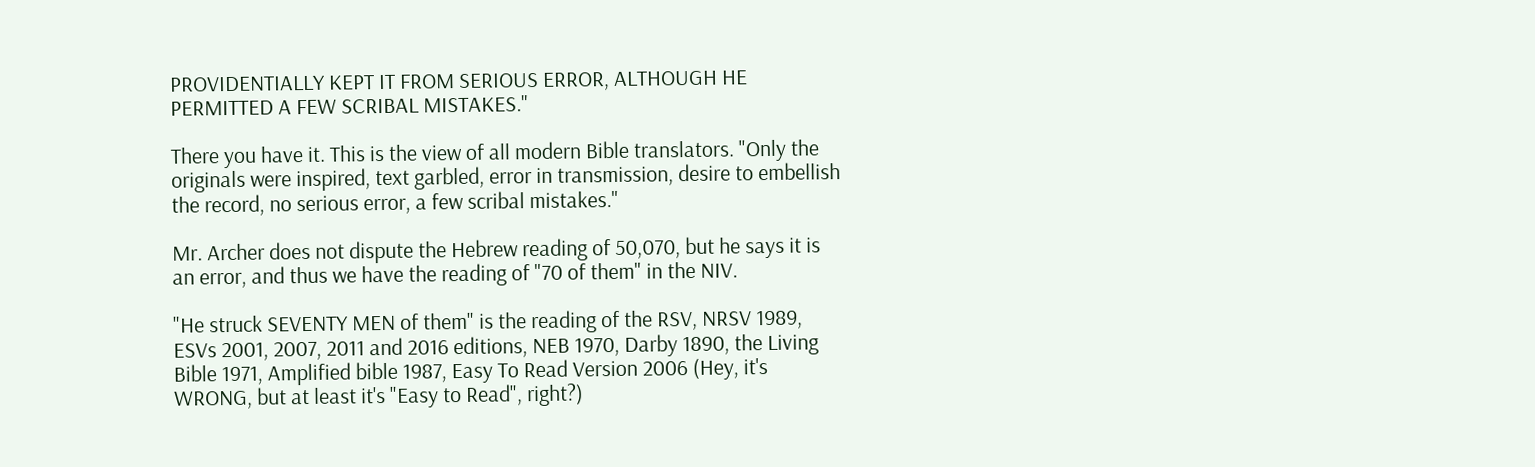PROVIDENTIALLY KEPT IT FROM SERIOUS ERROR, ALTHOUGH HE PERMITTED A FEW SCRIBAL MISTAKES."

There you have it. This is the view of all modern Bible translators. "Only the originals were inspired, text garbled, error in transmission, desire to embellish the record, no serious error, a few scribal mistakes."

Mr. Archer does not dispute the Hebrew reading of 50,070, but he says it is an error, and thus we have the reading of "70 of them" in the NIV.

"He struck SEVENTY MEN of them" is the reading of the RSV, NRSV 1989, ESVs 2001, 2007, 2011 and 2016 editions, NEB 1970, Darby 1890, the Living Bible 1971, Amplified bible 1987, Easy To Read Version 2006 (Hey, it's WRONG, but at least it's "Easy to Read", right?)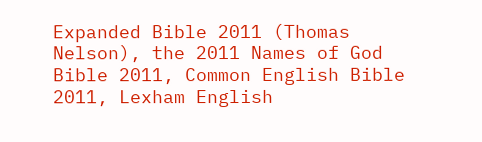Expanded Bible 2011 (Thomas Nelson), the 2011 Names of God Bible 2011, Common English Bible 2011, Lexham English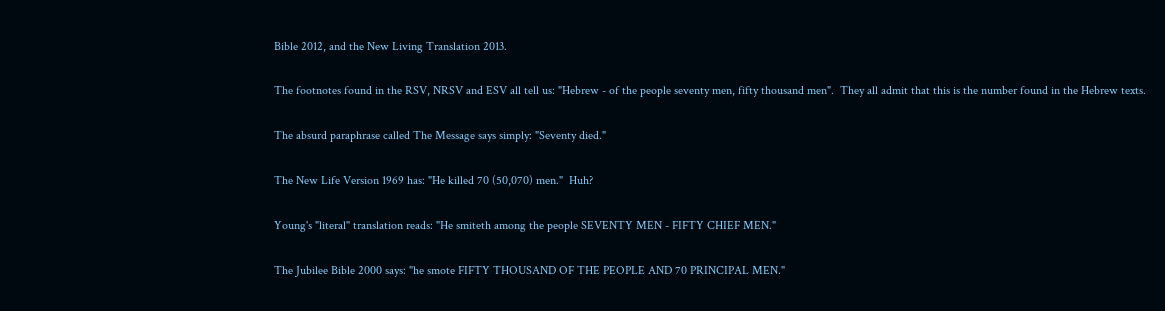Bible 2012, and the New Living Translation 2013.

The footnotes found in the RSV, NRSV and ESV all tell us: "Hebrew - of the people seventy men, fifty thousand men".  They all admit that this is the number found in the Hebrew texts.

The absurd paraphrase called The Message says simply: "Seventy died."

The New Life Version 1969 has: "He killed 70 (50,070) men."  Huh?

Young's "literal" translation reads: "He smiteth among the people SEVENTY MEN - FIFTY CHIEF MEN."

The Jubilee Bible 2000 says: "he smote FIFTY THOUSAND OF THE PEOPLE AND 70 PRINCIPAL MEN."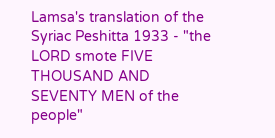Lamsa's translation of the Syriac Peshitta 1933 - "the LORD smote FIVE THOUSAND AND SEVENTY MEN of the people"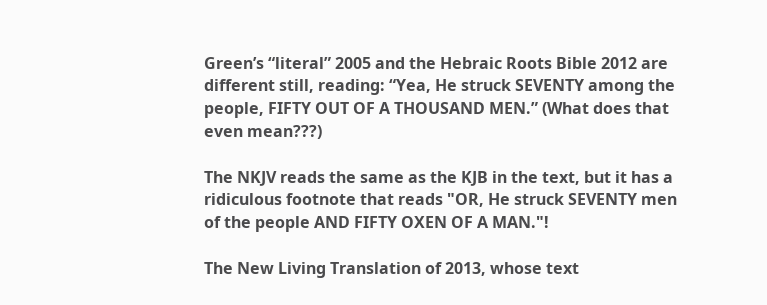Green’s “literal” 2005 and the Hebraic Roots Bible 2012 are different still, reading: “Yea, He struck SEVENTY among the people, FIFTY OUT OF A THOUSAND MEN.” (What does that even mean???)

The NKJV reads the same as the KJB in the text, but it has a ridiculous footnote that reads "OR, He struck SEVENTY men of the people AND FIFTY OXEN OF A MAN."!

The New Living Translation of 2013, whose text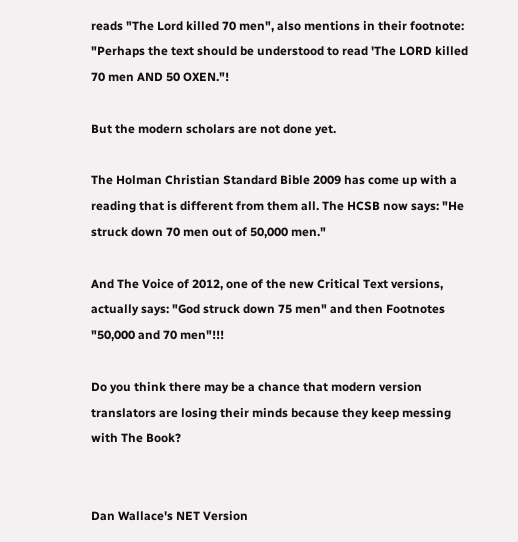reads "The Lord killed 70 men", also mentions in their footnote: "Perhaps the text should be understood to read 'The LORD killed 70 men AND 50 OXEN."!

But the modern scholars are not done yet.

The Holman Christian Standard Bible 2009 has come up with a reading that is different from them all. The HCSB now says: "He struck down 70 men out of 50,000 men."

And The Voice of 2012, one of the new Critical Text versions, actually says: "God struck down 75 men" and then Footnotes "50,000 and 70 men"!!!

Do you think there may be a chance that modern version translators are losing their minds because they keep messing with The Book?


Dan Wallace's NET Version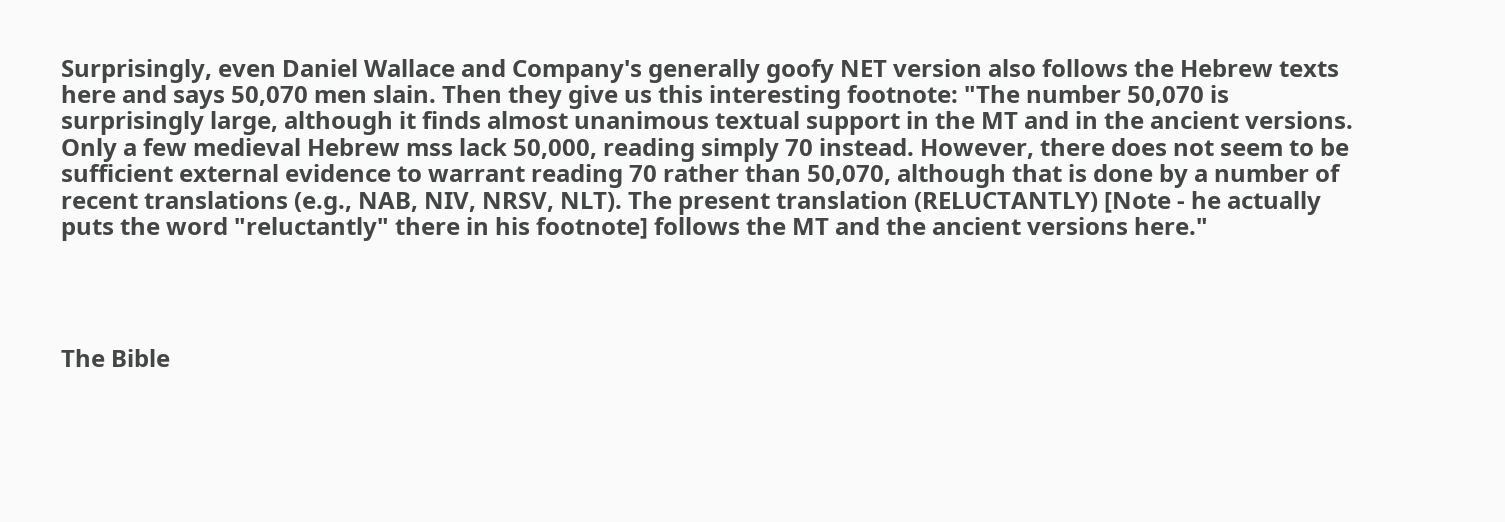Surprisingly, even Daniel Wallace and Company's generally goofy NET version also follows the Hebrew texts here and says 50,070 men slain. Then they give us this interesting footnote: "The number 50,070 is surprisingly large, although it finds almost unanimous textual support in the MT and in the ancient versions. Only a few medieval Hebrew mss lack 50,000, reading simply 70 instead. However, there does not seem to be sufficient external evidence to warrant reading 70 rather than 50,070, although that is done by a number of recent translations (e.g., NAB, NIV, NRSV, NLT). The present translation (RELUCTANTLY) [Note - he actually puts the word "reluctantly" there in his footnote] follows the MT and the ancient versions here."




The Bible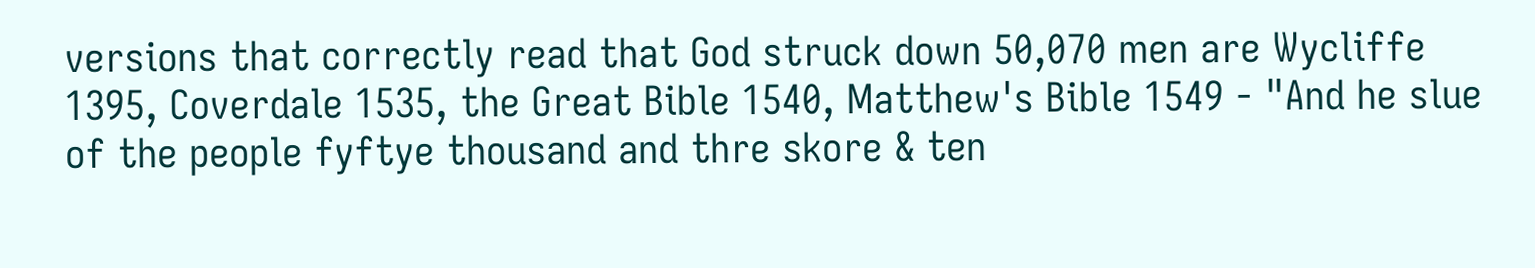versions that correctly read that God struck down 50,070 men are Wycliffe 1395, Coverdale 1535, the Great Bible 1540, Matthew's Bible 1549 - "And he slue of the people fyftye thousand and thre skore & ten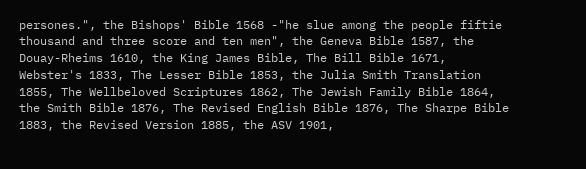persones.", the Bishops' Bible 1568 -"he slue among the people fiftie thousand and three score and ten men", the Geneva Bible 1587, the Douay-Rheims 1610, the King James Bible, The Bill Bible 1671, Webster's 1833, The Lesser Bible 1853, the Julia Smith Translation 1855, The Wellbeloved Scriptures 1862, The Jewish Family Bible 1864, the Smith Bible 1876, The Revised English Bible 1876, The Sharpe Bible 1883, the Revised Version 1885, the ASV 1901,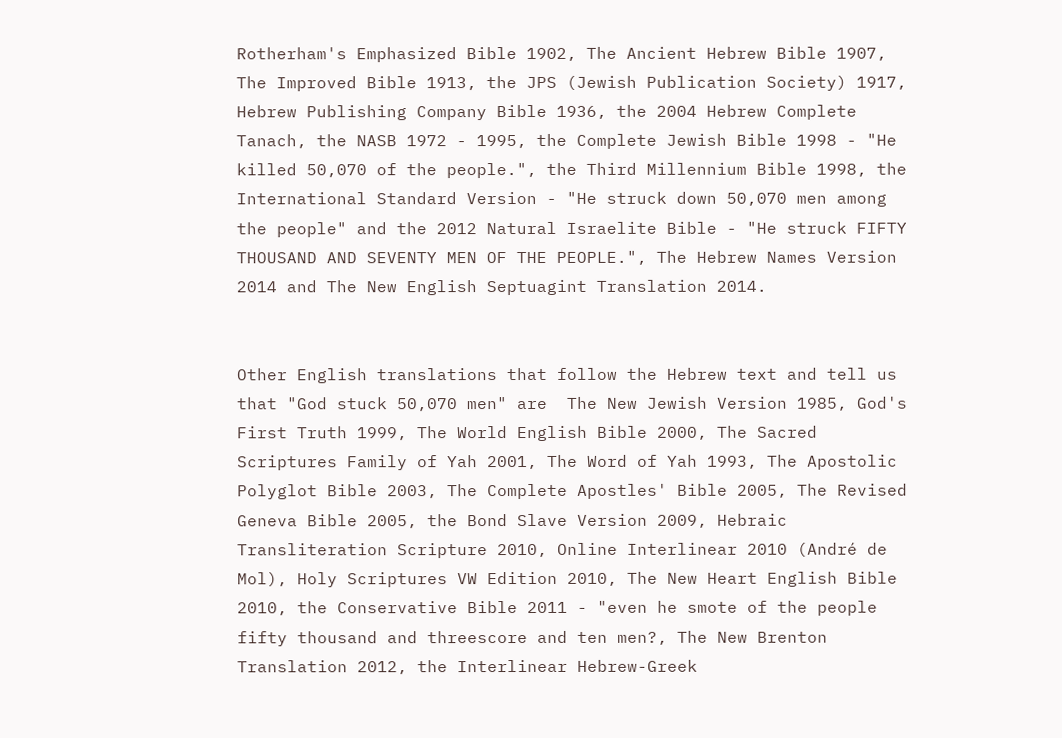Rotherham's Emphasized Bible 1902, The Ancient Hebrew Bible 1907, The Improved Bible 1913, the JPS (Jewish Publication Society) 1917, Hebrew Publishing Company Bible 1936, the 2004 Hebrew Complete Tanach, the NASB 1972 - 1995, the Complete Jewish Bible 1998 - "He killed 50,070 of the people.", the Third Millennium Bible 1998, the International Standard Version - "He struck down 50,070 men among the people" and the 2012 Natural Israelite Bible - "He struck FIFTY THOUSAND AND SEVENTY MEN OF THE PEOPLE.", The Hebrew Names Version 2014 and The New English Septuagint Translation 2014.


Other English translations that follow the Hebrew text and tell us that "God stuck 50,070 men" are  The New Jewish Version 1985, God's First Truth 1999, The World English Bible 2000, The Sacred Scriptures Family of Yah 2001, The Word of Yah 1993, The Apostolic Polyglot Bible 2003, The Complete Apostles' Bible 2005, The Revised Geneva Bible 2005, the Bond Slave Version 2009, Hebraic Transliteration Scripture 2010, Online Interlinear 2010 (André de Mol), Holy Scriptures VW Edition 2010, The New Heart English Bible 2010, the Conservative Bible 2011 - "even he smote of the people fifty thousand and threescore and ten men?, The New Brenton Translation 2012, the Interlinear Hebrew-Greek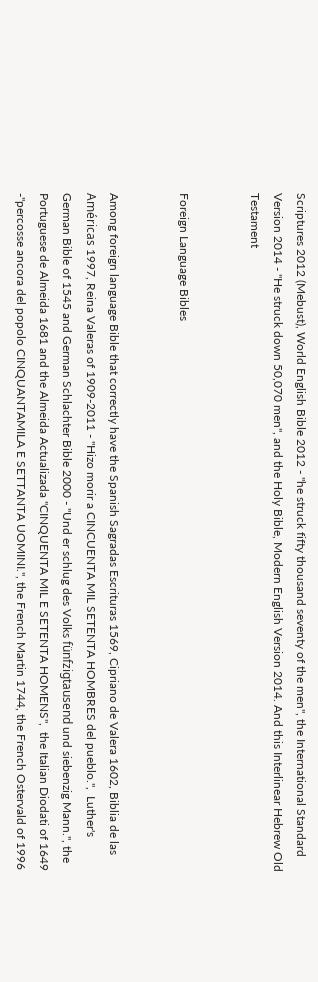Scriptures 2012 (Mebust), World English Bible 2012 - "he struck fifty thousand seventy of the men", the International Standard Version 2014 - "He struck down 50,070 men", and the Holy Bible, Modern English Version 2014. And this Interlinear Hebrew Old Testament


Foreign Language Bibles


Among foreign language Bible that correctly have the Spanish Sagradas Escrituras 1569, Cipriano de Valera 1602, Biblia de las Américas 1997, Reina Valeras of 1909-2011 - "Hizo morir a CINCUENTA MIL SETENTA HOMBRES del pueblo.",  Luther's German Bible of 1545 and German Schlachter Bible 2000 - "Und er schlug des Volks fünfzigtausend und siebenzig Mann.", the Portuguese de Almeida 1681 and the Almeida Actualizada "CINQUENTA MIL E SETENTA HOMENS",  the Italian Diodati of 1649 -"percosse ancora del popolo CINQUANTAMILA E SETTANTA UOMINI.", the French Martin 1744, the French Ostervald of 1996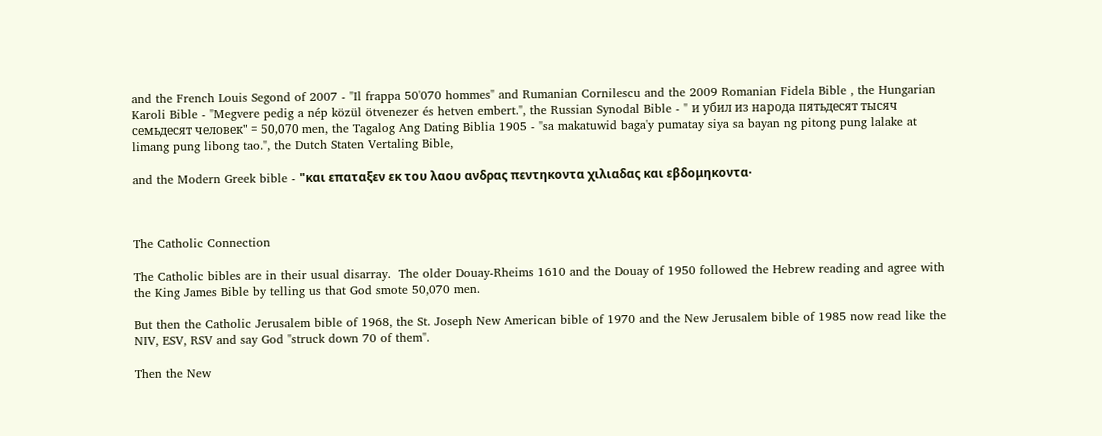and the French Louis Segond of 2007 - "Il frappa 50'070 hommes" and Rumanian Cornilescu and the 2009 Romanian Fidela Bible , the Hungarian Karoli Bible - "Megvere pedig a nép közül ötvenezer és hetven embert.", the Russian Synodal Bible - " и убил из народа пятьдесят тысяч семьдесят человек" = 50,070 men, the Tagalog Ang Dating Biblia 1905 - "sa makatuwid baga'y pumatay siya sa bayan ng pitong pung lalake at limang pung libong tao.", the Dutch Staten Vertaling Bible,

and the Modern Greek bible - "και επαταξεν εκ του λαου ανδρας πεντηκοντα χιλιαδας και εβδομηκοντα·



The Catholic Connection

The Catholic bibles are in their usual disarray.  The older Douay-Rheims 1610 and the Douay of 1950 followed the Hebrew reading and agree with the King James Bible by telling us that God smote 50,070 men.

But then the Catholic Jerusalem bible of 1968, the St. Joseph New American bible of 1970 and the New Jerusalem bible of 1985 now read like the NIV, ESV, RSV and say God "struck down 70 of them".

Then the New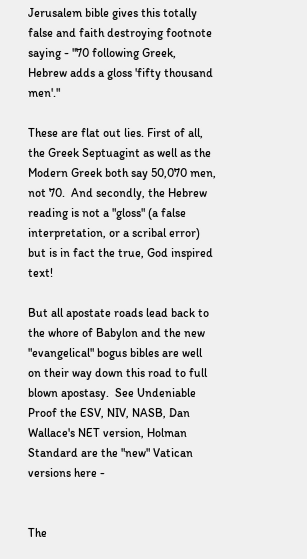Jerusalem bible gives this totally false and faith destroying footnote saying - "70 following Greek, Hebrew adds a gloss 'fifty thousand men'."

These are flat out lies. First of all, the Greek Septuagint as well as the Modern Greek both say 50,070 men, not 70.  And secondly, the Hebrew reading is not a "gloss" (a false interpretation, or a scribal error) but is in fact the true, God inspired text!

But all apostate roads lead back to the whore of Babylon and the new "evangelical" bogus bibles are well on their way down this road to full blown apostasy.  See Undeniable Proof the ESV, NIV, NASB, Dan Wallace's NET version, Holman Standard are the "new" Vatican versions here -


The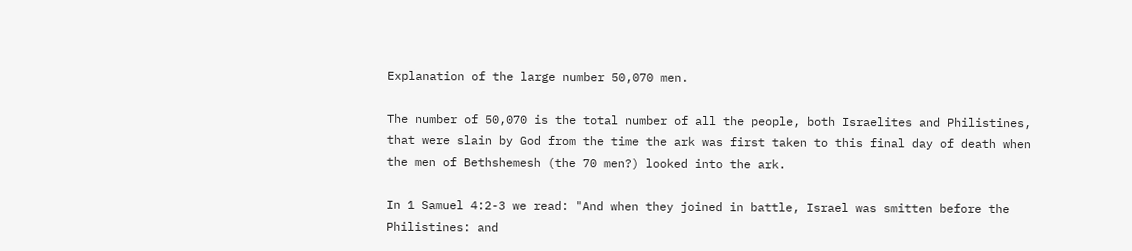Explanation of the large number 50,070 men.

The number of 50,070 is the total number of all the people, both Israelites and Philistines, that were slain by God from the time the ark was first taken to this final day of death when the men of Bethshemesh (the 70 men?) looked into the ark.

In 1 Samuel 4:2-3 we read: "And when they joined in battle, Israel was smitten before the Philistines: and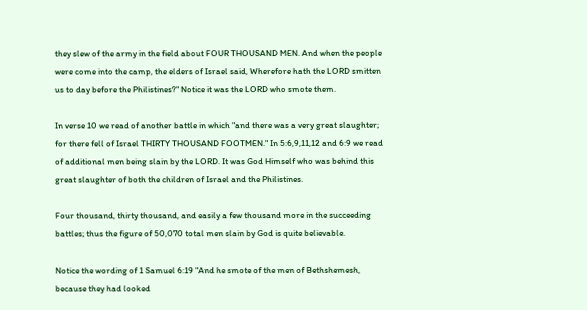they slew of the army in the field about FOUR THOUSAND MEN. And when the people were come into the camp, the elders of Israel said, Wherefore hath the LORD smitten us to day before the Philistines?" Notice it was the LORD who smote them.

In verse 10 we read of another battle in which "and there was a very great slaughter; for there fell of Israel THIRTY THOUSAND FOOTMEN." In 5:6,9,11,12 and 6:9 we read of additional men being slain by the LORD. It was God Himself who was behind this great slaughter of both the children of Israel and the Philistines.

Four thousand, thirty thousand, and easily a few thousand more in the succeeding battles; thus the figure of 50,070 total men slain by God is quite believable.

Notice the wording of 1 Samuel 6:19 "And he smote of the men of Bethshemesh, because they had looked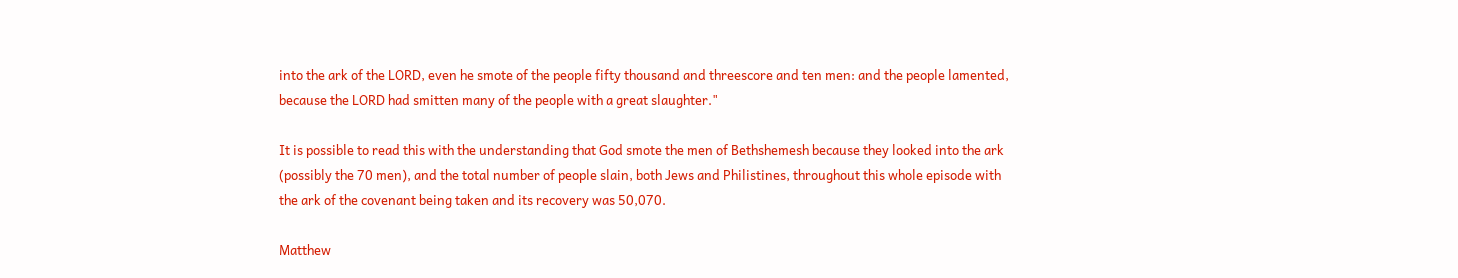into the ark of the LORD, even he smote of the people fifty thousand and threescore and ten men: and the people lamented, because the LORD had smitten many of the people with a great slaughter."

It is possible to read this with the understanding that God smote the men of Bethshemesh because they looked into the ark (possibly the 70 men), and the total number of people slain, both Jews and Philistines, throughout this whole episode with the ark of the covenant being taken and its recovery was 50,070.

Matthew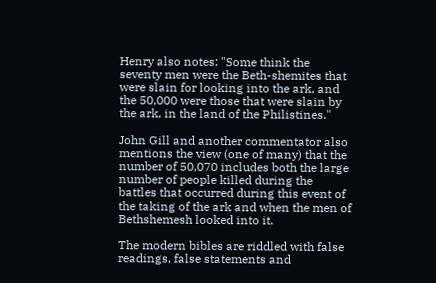Henry also notes: "Some think the seventy men were the Beth-shemites that were slain for looking into the ark, and the 50,000 were those that were slain by the ark, in the land of the Philistines."

John Gill and another commentator also mentions the view (one of many) that the number of 50,070 includes both the large number of people killed during the battles that occurred during this event of the taking of the ark and when the men of Bethshemesh looked into it.

The modern bibles are riddled with false readings, false statements and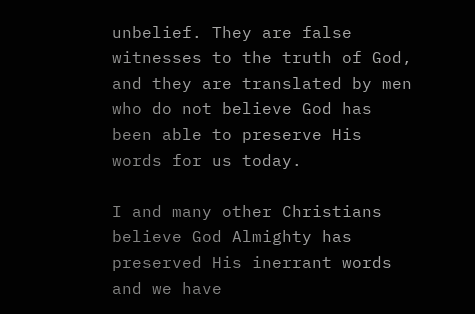unbelief. They are false witnesses to the truth of God, and they are translated by men who do not believe God has been able to preserve His words for us today.

I and many other Christians believe God Almighty has preserved His inerrant words and we have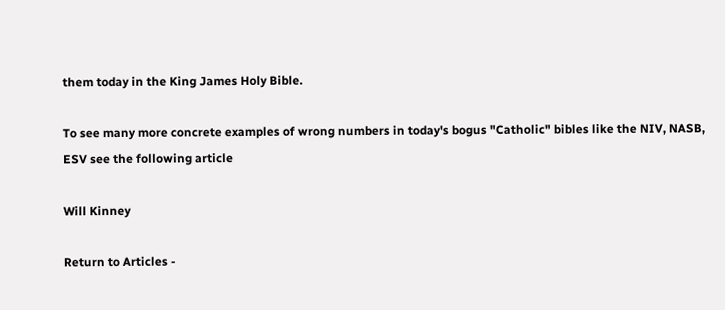them today in the King James Holy Bible.

To see many more concrete examples of wrong numbers in today's bogus "Catholic" bibles like the NIV, NASB, ESV see the following article

Will Kinney

Return to Articles -